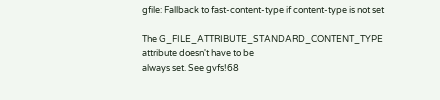gfile: Fallback to fast-content-type if content-type is not set

The G_FILE_ATTRIBUTE_STANDARD_CONTENT_TYPE attribute doesn't have to be
always set. See gvfs!68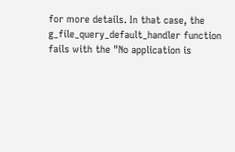for more details. In that case, the g_file_query_default_handler function
fails with the "No application is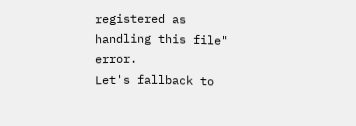registered as handling this file" error.
Let's fallback to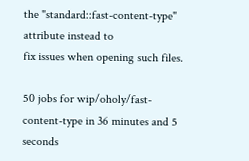the "standard::fast-content-type" attribute instead to
fix issues when opening such files.

50 jobs for wip/oholy/fast-content-type in 36 minutes and 5 seconds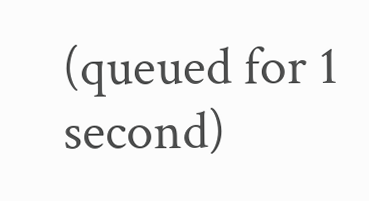(queued for 1 second)